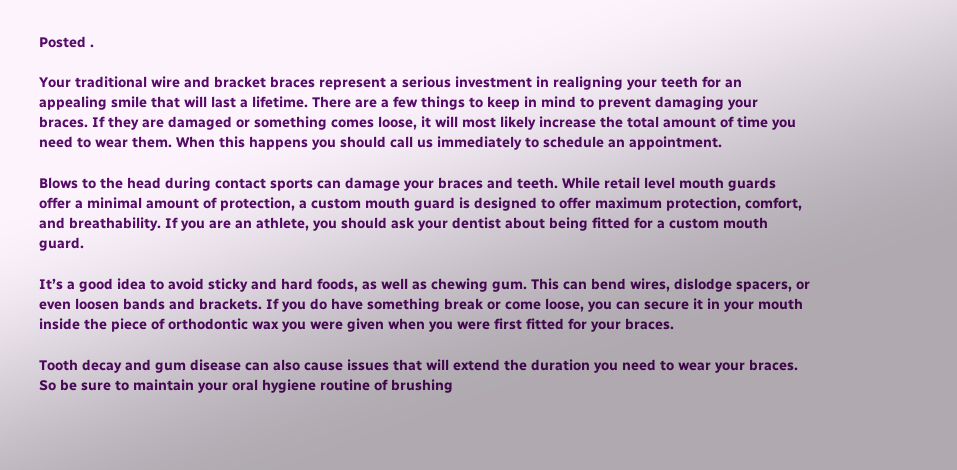Posted .

Your traditional wire and bracket braces represent a serious investment in realigning your teeth for an appealing smile that will last a lifetime. There are a few things to keep in mind to prevent damaging your braces. If they are damaged or something comes loose, it will most likely increase the total amount of time you need to wear them. When this happens you should call us immediately to schedule an appointment.

Blows to the head during contact sports can damage your braces and teeth. While retail level mouth guards offer a minimal amount of protection, a custom mouth guard is designed to offer maximum protection, comfort, and breathability. If you are an athlete, you should ask your dentist about being fitted for a custom mouth guard.

It’s a good idea to avoid sticky and hard foods, as well as chewing gum. This can bend wires, dislodge spacers, or even loosen bands and brackets. If you do have something break or come loose, you can secure it in your mouth inside the piece of orthodontic wax you were given when you were first fitted for your braces.

Tooth decay and gum disease can also cause issues that will extend the duration you need to wear your braces. So be sure to maintain your oral hygiene routine of brushing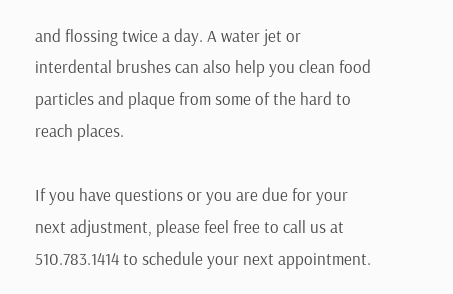and flossing twice a day. A water jet or interdental brushes can also help you clean food particles and plaque from some of the hard to reach places.

If you have questions or you are due for your next adjustment, please feel free to call us at 510.783.1414 to schedule your next appointment.